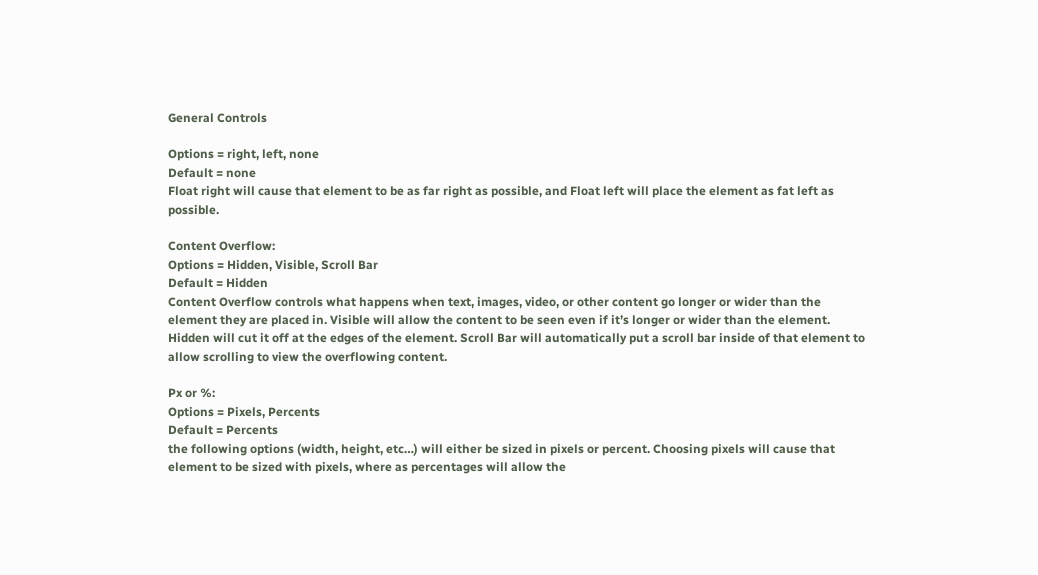General Controls

Options = right, left, none
Default = none
Float right will cause that element to be as far right as possible, and Float left will place the element as fat left as possible.

Content Overflow:
Options = Hidden, Visible, Scroll Bar
Default = Hidden
Content Overflow controls what happens when text, images, video, or other content go longer or wider than the element they are placed in. Visible will allow the content to be seen even if it’s longer or wider than the element. Hidden will cut it off at the edges of the element. Scroll Bar will automatically put a scroll bar inside of that element to allow scrolling to view the overflowing content.

Px or %:
Options = Pixels, Percents
Default = Percents
the following options (width, height, etc…) will either be sized in pixels or percent. Choosing pixels will cause that element to be sized with pixels, where as percentages will allow the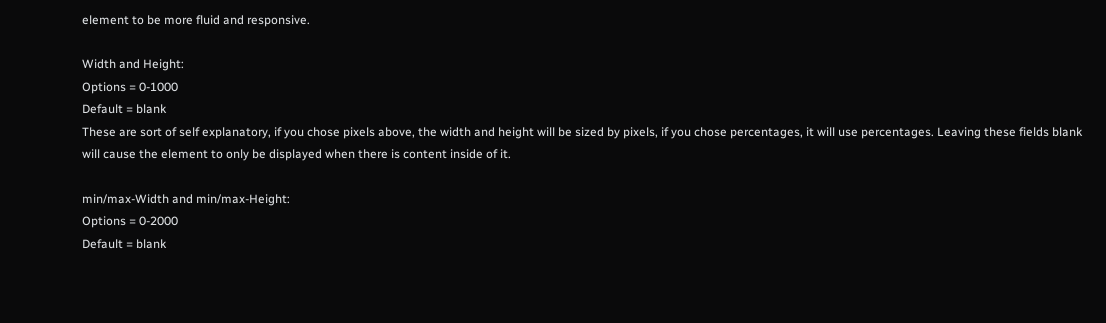element to be more fluid and responsive.

Width and Height:
Options = 0-1000
Default = blank
These are sort of self explanatory, if you chose pixels above, the width and height will be sized by pixels, if you chose percentages, it will use percentages. Leaving these fields blank will cause the element to only be displayed when there is content inside of it.

min/max-Width and min/max-Height:
Options = 0-2000
Default = blank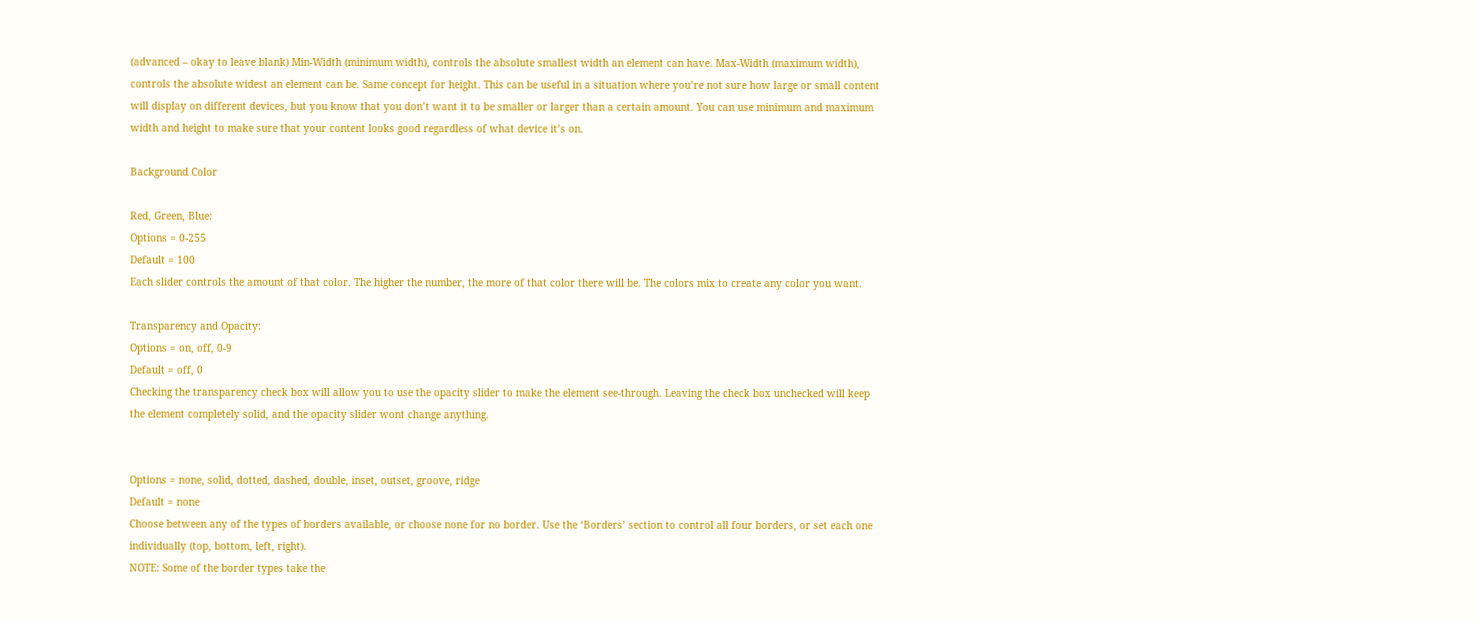(advanced – okay to leave blank) Min-Width (minimum width), controls the absolute smallest width an element can have. Max-Width (maximum width), controls the absolute widest an element can be. Same concept for height. This can be useful in a situation where you’re not sure how large or small content will display on different devices, but you know that you don’t want it to be smaller or larger than a certain amount. You can use minimum and maximum width and height to make sure that your content looks good regardless of what device it’s on.

Background Color

Red, Green, Blue:
Options = 0-255
Default = 100
Each slider controls the amount of that color. The higher the number, the more of that color there will be. The colors mix to create any color you want.

Transparency and Opacity:
Options = on, off, 0-9
Default = off, 0
Checking the transparency check box will allow you to use the opacity slider to make the element see-through. Leaving the check box unchecked will keep the element completely solid, and the opacity slider wont change anything.


Options = none, solid, dotted, dashed, double, inset, outset, groove, ridge
Default = none
Choose between any of the types of borders available, or choose none for no border. Use the ‘Borders’ section to control all four borders, or set each one individually (top, bottom, left, right).
NOTE: Some of the border types take the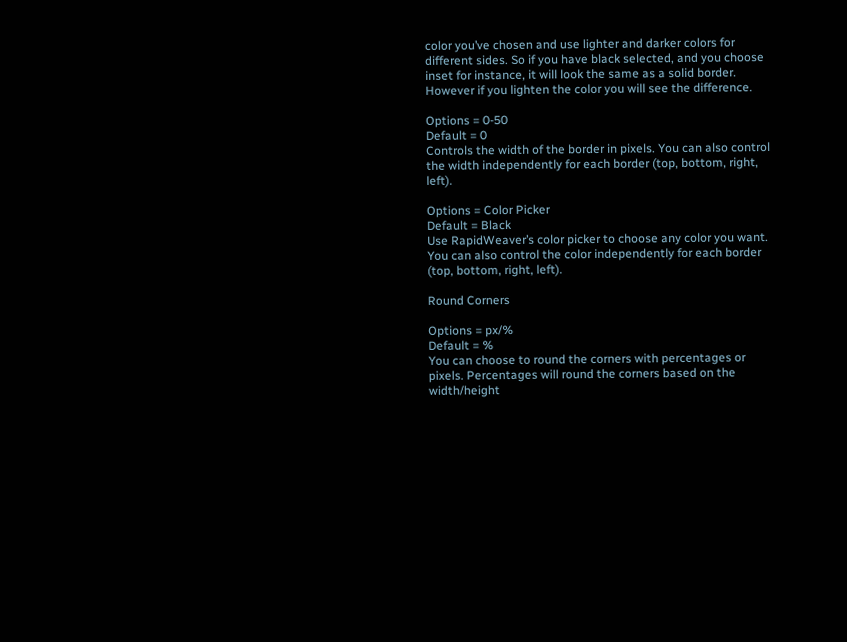color you’ve chosen and use lighter and darker colors for different sides. So if you have black selected, and you choose inset for instance, it will look the same as a solid border. However if you lighten the color you will see the difference.

Options = 0-50
Default = 0
Controls the width of the border in pixels. You can also control the width independently for each border (top, bottom, right, left).

Options = Color Picker
Default = Black
Use RapidWeaver’s color picker to choose any color you want. You can also control the color independently for each border (top, bottom, right, left).

Round Corners

Options = px/%
Default = %
You can choose to round the corners with percentages or pixels. Percentages will round the corners based on the width/height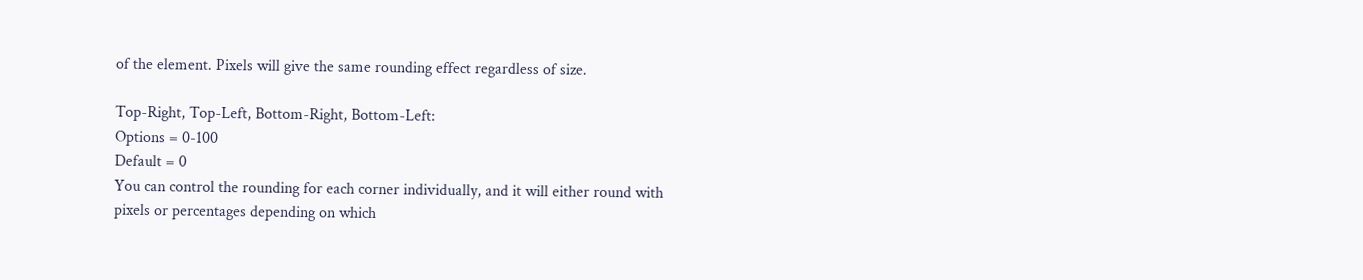of the element. Pixels will give the same rounding effect regardless of size.

Top-Right, Top-Left, Bottom-Right, Bottom-Left:
Options = 0-100
Default = 0
You can control the rounding for each corner individually, and it will either round with pixels or percentages depending on which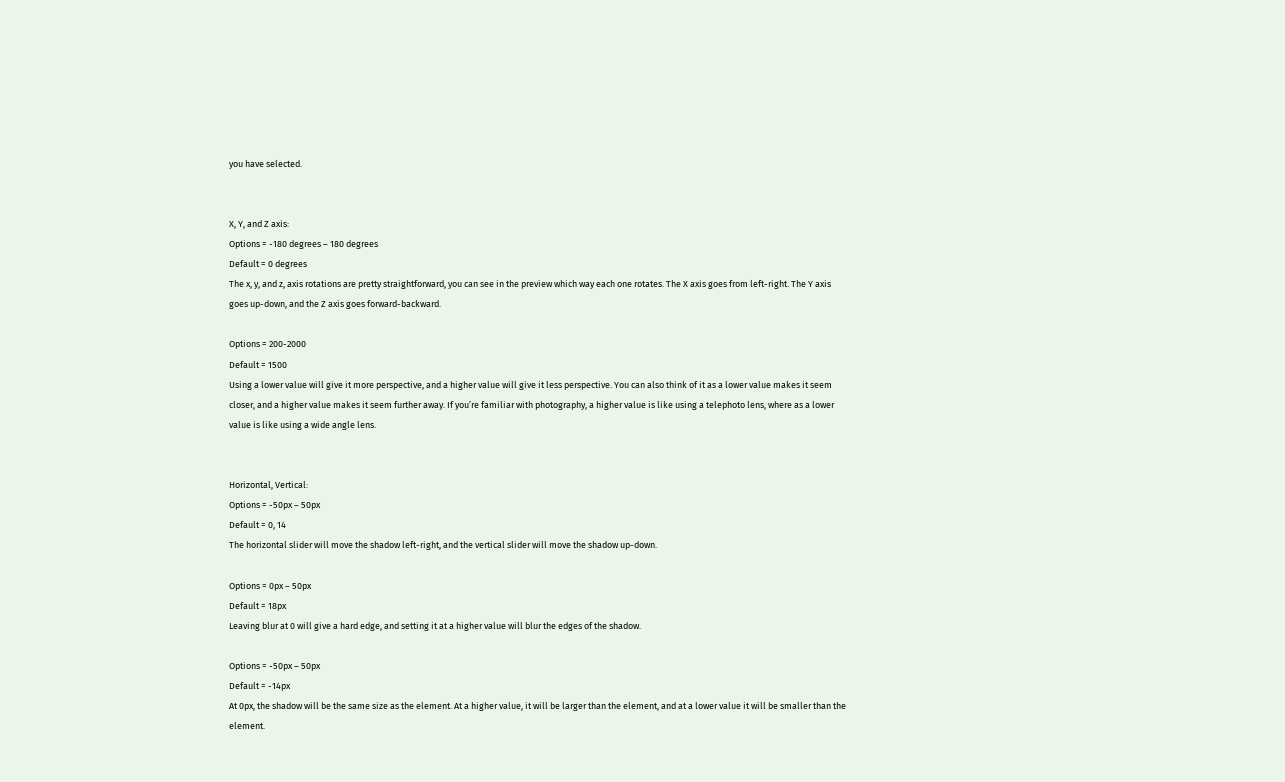you have selected.


X, Y, and Z axis:
Options = -180 degrees – 180 degrees
Default = 0 degrees
The x, y, and z, axis rotations are pretty straightforward, you can see in the preview which way each one rotates. The X axis goes from left-right. The Y axis goes up-down, and the Z axis goes forward-backward.

Options = 200-2000
Default = 1500
Using a lower value will give it more perspective, and a higher value will give it less perspective. You can also think of it as a lower value makes it seem closer, and a higher value makes it seem further away. If you’re familiar with photography, a higher value is like using a telephoto lens, where as a lower value is like using a wide angle lens.


Horizontal, Vertical:
Options = -50px – 50px
Default = 0, 14
The horizontal slider will move the shadow left-right, and the vertical slider will move the shadow up-down.

Options = 0px – 50px
Default = 18px
Leaving blur at 0 will give a hard edge, and setting it at a higher value will blur the edges of the shadow.

Options = -50px – 50px
Default = -14px
At 0px, the shadow will be the same size as the element. At a higher value, it will be larger than the element, and at a lower value it will be smaller than the element.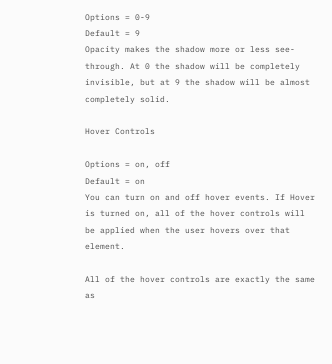Options = 0-9
Default = 9
Opacity makes the shadow more or less see-through. At 0 the shadow will be completely invisible, but at 9 the shadow will be almost completely solid.

Hover Controls

Options = on, off
Default = on
You can turn on and off hover events. If Hover is turned on, all of the hover controls will be applied when the user hovers over that element.

All of the hover controls are exactly the same as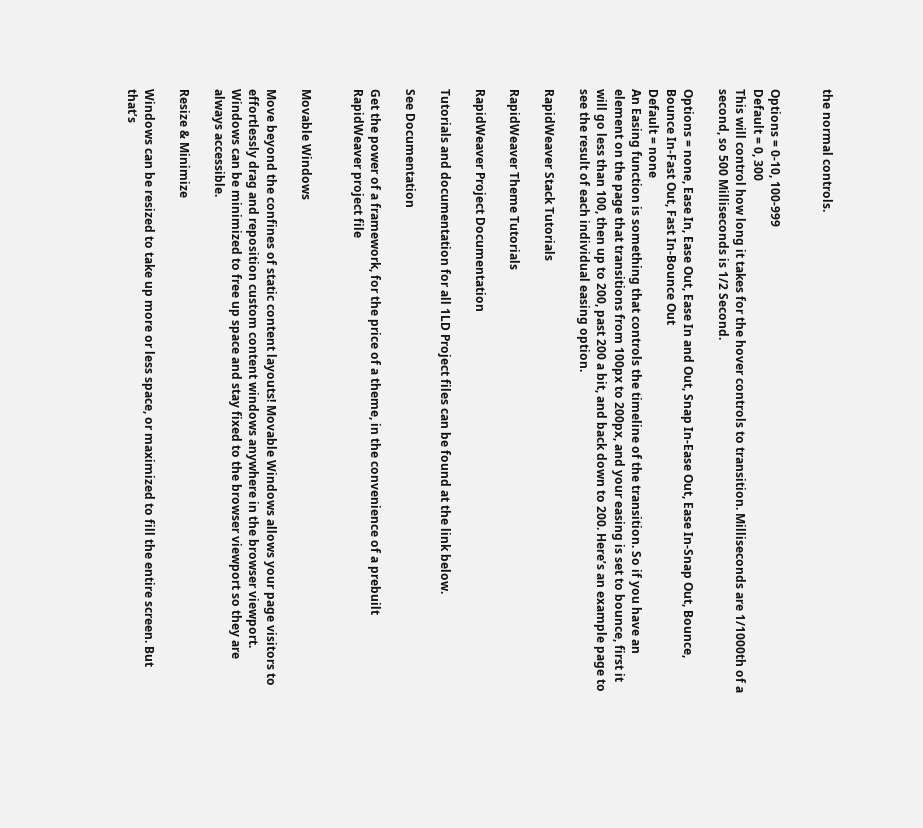the normal controls.


Options = 0-10, 100-999
Default = 0, 300
This will control how long it takes for the hover controls to transition. Milliseconds are 1/1000th of a second, so 500 Milliseconds is 1/2 Second.

Options = none, Ease In, Ease Out, Ease In and Out, Snap In-Ease Out, Ease In-Snap Out, Bounce, Bounce In-Fast Out, Fast In-Bounce Out
Default = none
An Easing function is something that controls the timeline of the transition. So if you have an element on the page that transitions from 100px to 200px, and your easing is set to bounce, first it will go less than 100, then up to 200, past 200 a bit, and back down to 200. Here’s an example page to see the result of each individual easing option.

RapidWeaver Stack Tutorials

RapidWeaver Theme Tutorials

RapidWeaver Project Documentation

Tutorials and documentation for all 1LD Project files can be found at the link below.

See Documentation

Get the power of a framework, for the price of a theme, in the convenience of a prebuilt RapidWeaver project file


Movable Windows

Move beyond the confines of static content layouts! Movable Windows allows your page visitors to effortlessly drag and reposition custom content windows anywhere in the browser viewport. Windows can be minimized to free up space and stay fixed to the browser viewport so they are always accessible.

Resize & Minimize

Windows can be resized to take up more or less space, or maximized to fill the entire screen. But that’s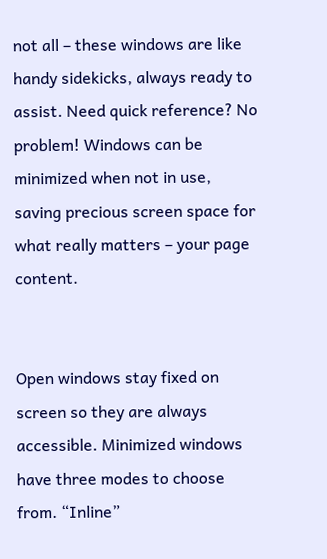not all – these windows are like handy sidekicks, always ready to assist. Need quick reference? No problem! Windows can be minimized when not in use, saving precious screen space for what really matters – your page content.


Open windows stay fixed on screen so they are always accessible. Minimized windows have three modes to choose from. “Inline”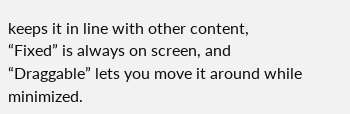keeps it in line with other content, “Fixed” is always on screen, and “Draggable” lets you move it around while minimized.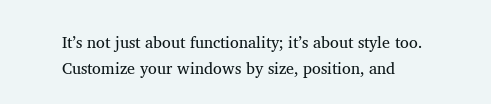It’s not just about functionality; it’s about style too. Customize your windows by size, position, and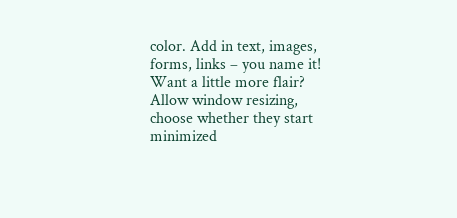color. Add in text, images, forms, links – you name it! Want a little more flair? Allow window resizing, choose whether they start minimized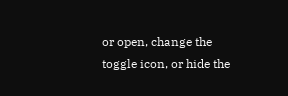or open, change the toggle icon, or hide the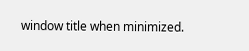window title when minimized.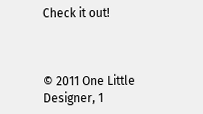Check it out!



© 2011 One Little Designer, 1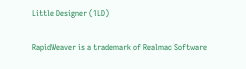Little Designer (1LD)

RapidWeaver is a trademark of Realmac Software